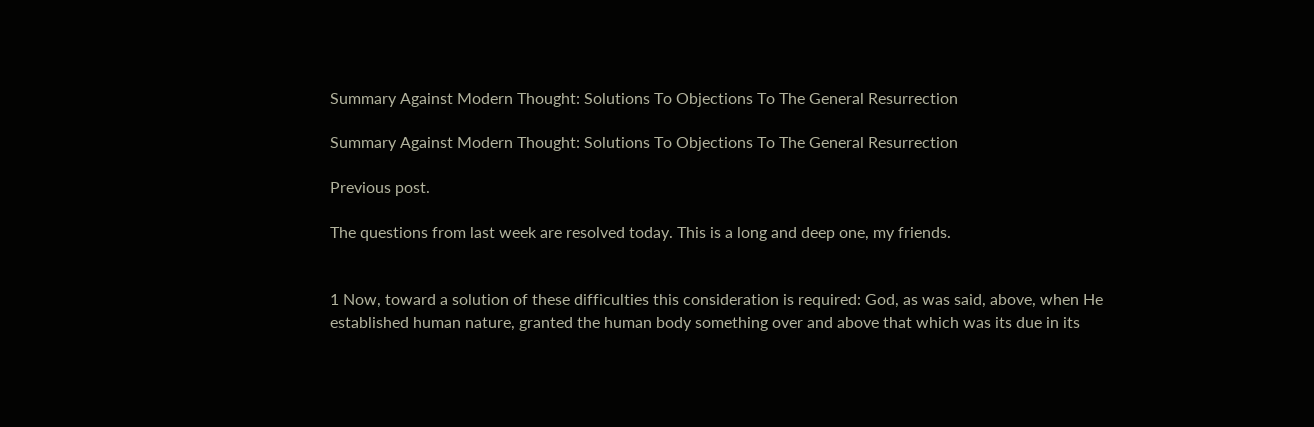Summary Against Modern Thought: Solutions To Objections To The General Resurrection

Summary Against Modern Thought: Solutions To Objections To The General Resurrection

Previous post.

The questions from last week are resolved today. This is a long and deep one, my friends.


1 Now, toward a solution of these difficulties this consideration is required: God, as was said, above, when He established human nature, granted the human body something over and above that which was its due in its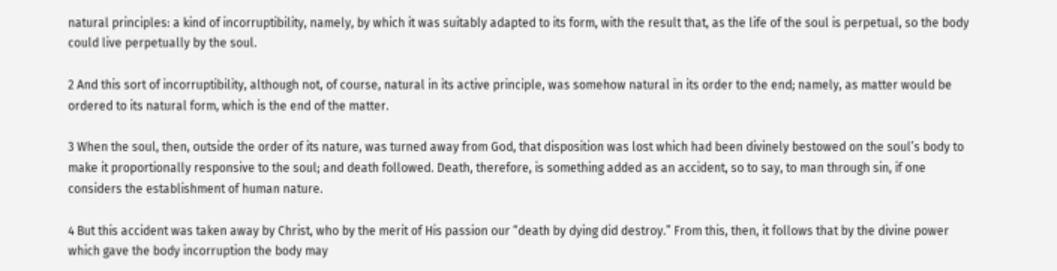natural principles: a kind of incorruptibility, namely, by which it was suitably adapted to its form, with the result that, as the life of the soul is perpetual, so the body could live perpetually by the soul.

2 And this sort of incorruptibility, although not, of course, natural in its active principle, was somehow natural in its order to the end; namely, as matter would be ordered to its natural form, which is the end of the matter.

3 When the soul, then, outside the order of its nature, was turned away from God, that disposition was lost which had been divinely bestowed on the soul’s body to make it proportionally responsive to the soul; and death followed. Death, therefore, is something added as an accident, so to say, to man through sin, if one considers the establishment of human nature.

4 But this accident was taken away by Christ, who by the merit of His passion our “death by dying did destroy.” From this, then, it follows that by the divine power which gave the body incorruption the body may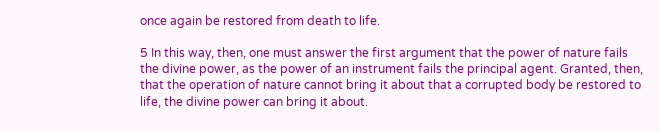once again be restored from death to life.

5 In this way, then, one must answer the first argument that the power of nature fails the divine power, as the power of an instrument fails the principal agent. Granted, then, that the operation of nature cannot bring it about that a corrupted body be restored to life, the divine power can bring it about.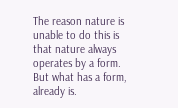The reason nature is unable to do this is that nature always operates by a form. But what has a form, already is.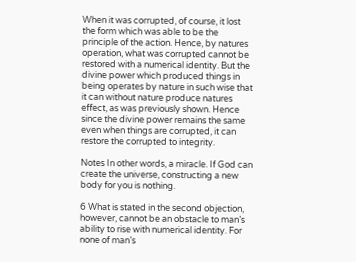When it was corrupted, of course, it lost the form which was able to be the principle of the action. Hence, by natures operation, what was corrupted cannot be restored with a numerical identity. But the divine power which produced things in being operates by nature in such wise that it can without nature produce natures effect, as was previously shown. Hence since the divine power remains the same even when things are corrupted, it can restore the corrupted to integrity.

Notes In other words, a miracle. If God can create the universe, constructing a new body for you is nothing.

6 What is stated in the second objection, however, cannot be an obstacle to man’s ability to rise with numerical identity. For none of man’s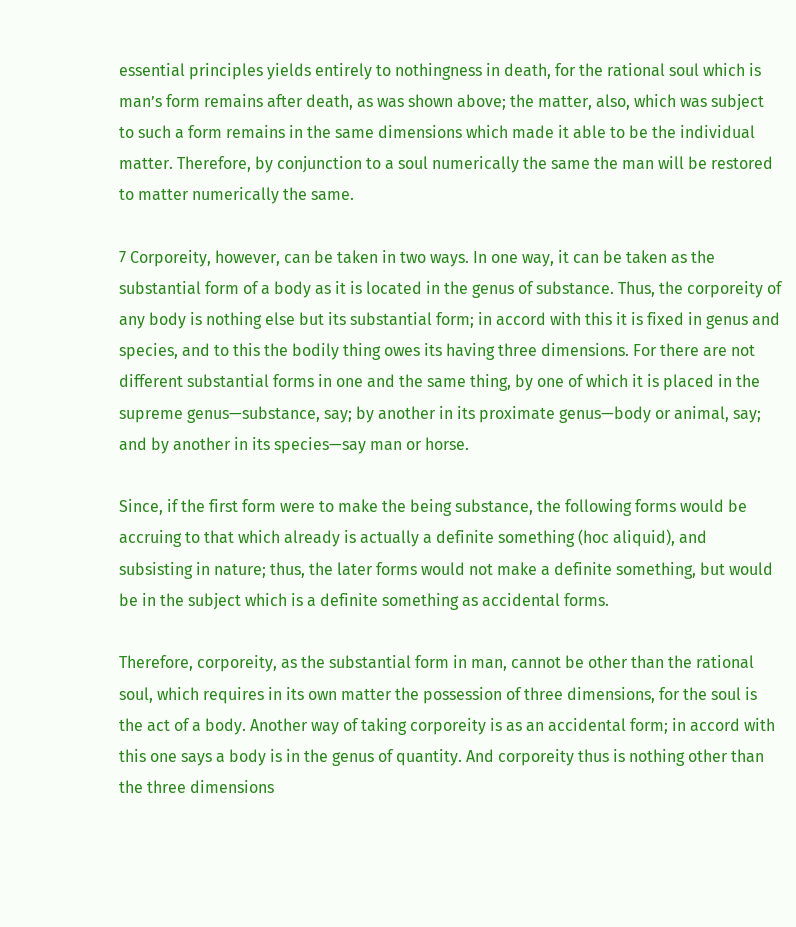essential principles yields entirely to nothingness in death, for the rational soul which is man’s form remains after death, as was shown above; the matter, also, which was subject to such a form remains in the same dimensions which made it able to be the individual matter. Therefore, by conjunction to a soul numerically the same the man will be restored to matter numerically the same.

7 Corporeity, however, can be taken in two ways. In one way, it can be taken as the substantial form of a body as it is located in the genus of substance. Thus, the corporeity of any body is nothing else but its substantial form; in accord with this it is fixed in genus and species, and to this the bodily thing owes its having three dimensions. For there are not different substantial forms in one and the same thing, by one of which it is placed in the supreme genus—substance, say; by another in its proximate genus—body or animal, say; and by another in its species—say man or horse.

Since, if the first form were to make the being substance, the following forms would be accruing to that which already is actually a definite something (hoc aliquid), and subsisting in nature; thus, the later forms would not make a definite something, but would be in the subject which is a definite something as accidental forms.

Therefore, corporeity, as the substantial form in man, cannot be other than the rational soul, which requires in its own matter the possession of three dimensions, for the soul is the act of a body. Another way of taking corporeity is as an accidental form; in accord with this one says a body is in the genus of quantity. And corporeity thus is nothing other than the three dimensions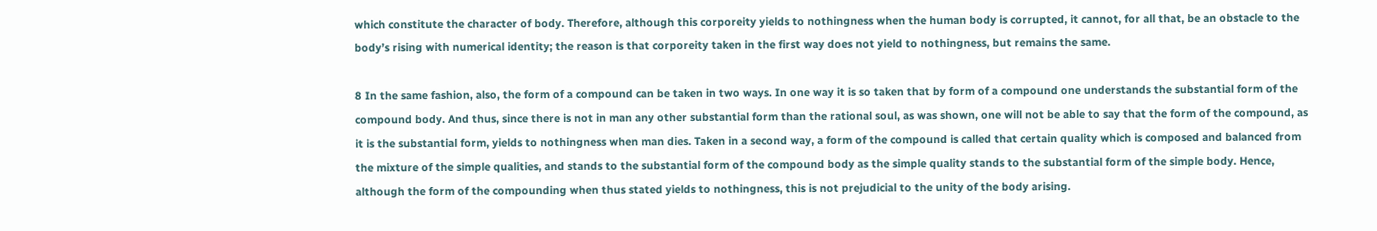which constitute the character of body. Therefore, although this corporeity yields to nothingness when the human body is corrupted, it cannot, for all that, be an obstacle to the body’s rising with numerical identity; the reason is that corporeity taken in the first way does not yield to nothingness, but remains the same.

8 In the same fashion, also, the form of a compound can be taken in two ways. In one way it is so taken that by form of a compound one understands the substantial form of the compound body. And thus, since there is not in man any other substantial form than the rational soul, as was shown, one will not be able to say that the form of the compound, as it is the substantial form, yields to nothingness when man dies. Taken in a second way, a form of the compound is called that certain quality which is composed and balanced from the mixture of the simple qualities, and stands to the substantial form of the compound body as the simple quality stands to the substantial form of the simple body. Hence, although the form of the compounding when thus stated yields to nothingness, this is not prejudicial to the unity of the body arising.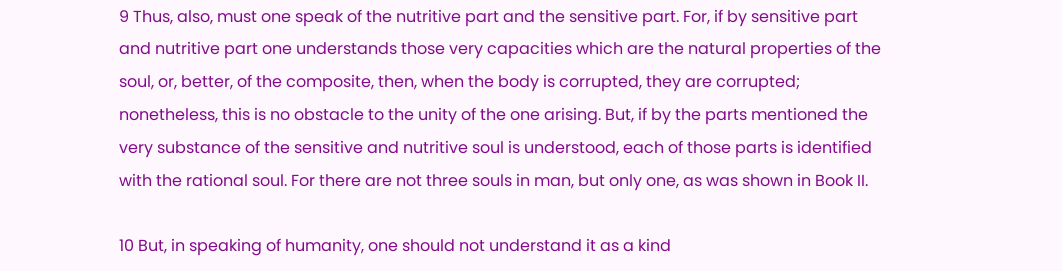9 Thus, also, must one speak of the nutritive part and the sensitive part. For, if by sensitive part and nutritive part one understands those very capacities which are the natural properties of the soul, or, better, of the composite, then, when the body is corrupted, they are corrupted; nonetheless, this is no obstacle to the unity of the one arising. But, if by the parts mentioned the very substance of the sensitive and nutritive soul is understood, each of those parts is identified with the rational soul. For there are not three souls in man, but only one, as was shown in Book II.

10 But, in speaking of humanity, one should not understand it as a kind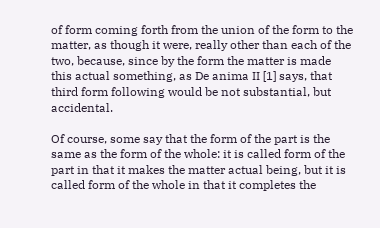of form coming forth from the union of the form to the matter, as though it were, really other than each of the two, because, since by the form the matter is made this actual something, as De anima II [1] says, that third form following would be not substantial, but accidental.

Of course, some say that the form of the part is the same as the form of the whole: it is called form of the part in that it makes the matter actual being, but it is called form of the whole in that it completes the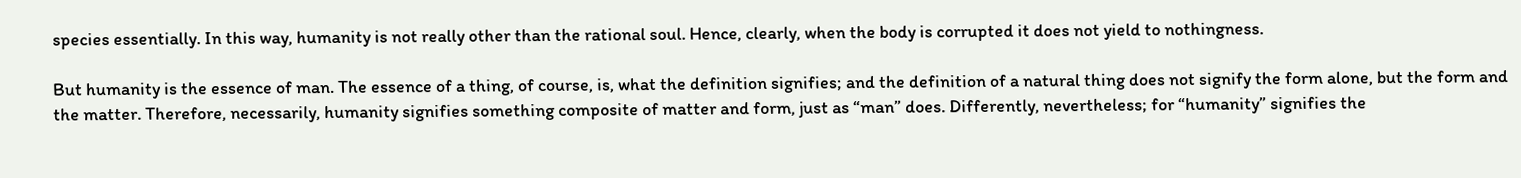species essentially. In this way, humanity is not really other than the rational soul. Hence, clearly, when the body is corrupted it does not yield to nothingness.

But humanity is the essence of man. The essence of a thing, of course, is, what the definition signifies; and the definition of a natural thing does not signify the form alone, but the form and the matter. Therefore, necessarily, humanity signifies something composite of matter and form, just as “man” does. Differently, nevertheless; for “humanity” signifies the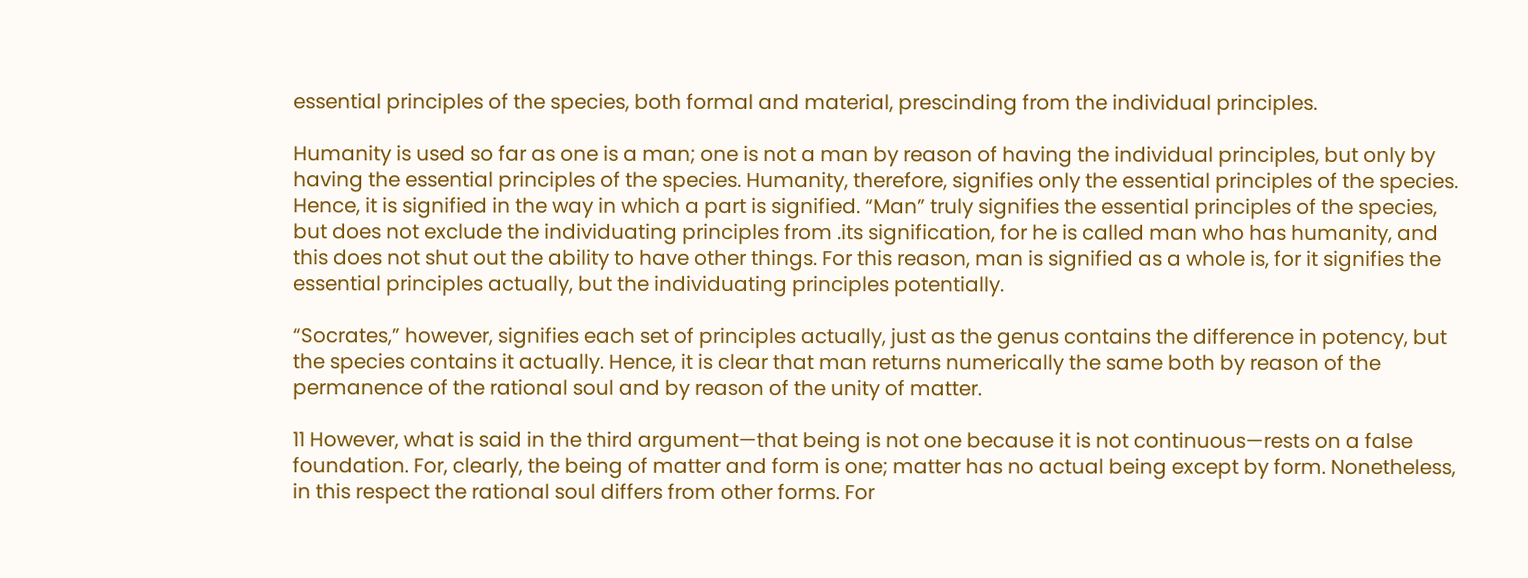essential principles of the species, both formal and material, prescinding from the individual principles.

Humanity is used so far as one is a man; one is not a man by reason of having the individual principles, but only by having the essential principles of the species. Humanity, therefore, signifies only the essential principles of the species. Hence, it is signified in the way in which a part is signified. “Man” truly signifies the essential principles of the species, but does not exclude the individuating principles from .its signification, for he is called man who has humanity, and this does not shut out the ability to have other things. For this reason, man is signified as a whole is, for it signifies the essential principles actually, but the individuating principles potentially.

“Socrates,” however, signifies each set of principles actually, just as the genus contains the difference in potency, but the species contains it actually. Hence, it is clear that man returns numerically the same both by reason of the permanence of the rational soul and by reason of the unity of matter.

11 However, what is said in the third argument—that being is not one because it is not continuous—rests on a false foundation. For, clearly, the being of matter and form is one; matter has no actual being except by form. Nonetheless, in this respect the rational soul differs from other forms. For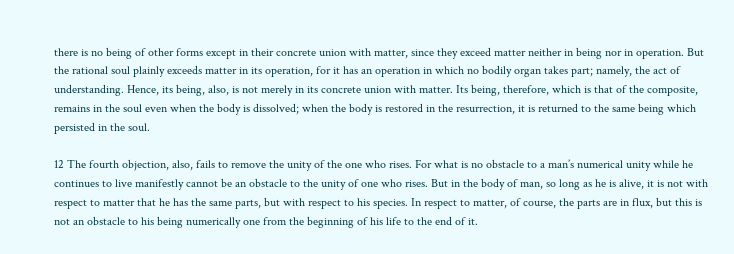there is no being of other forms except in their concrete union with matter, since they exceed matter neither in being nor in operation. But the rational soul plainly exceeds matter in its operation, for it has an operation in which no bodily organ takes part; namely, the act of understanding. Hence, its being, also, is not merely in its concrete union with matter. Its being, therefore, which is that of the composite, remains in the soul even when the body is dissolved; when the body is restored in the resurrection, it is returned to the same being which persisted in the soul.

12 The fourth objection, also, fails to remove the unity of the one who rises. For what is no obstacle to a man’s numerical unity while he continues to live manifestly cannot be an obstacle to the unity of one who rises. But in the body of man, so long as he is alive, it is not with respect to matter that he has the same parts, but with respect to his species. In respect to matter, of course, the parts are in flux, but this is not an obstacle to his being numerically one from the beginning of his life to the end of it.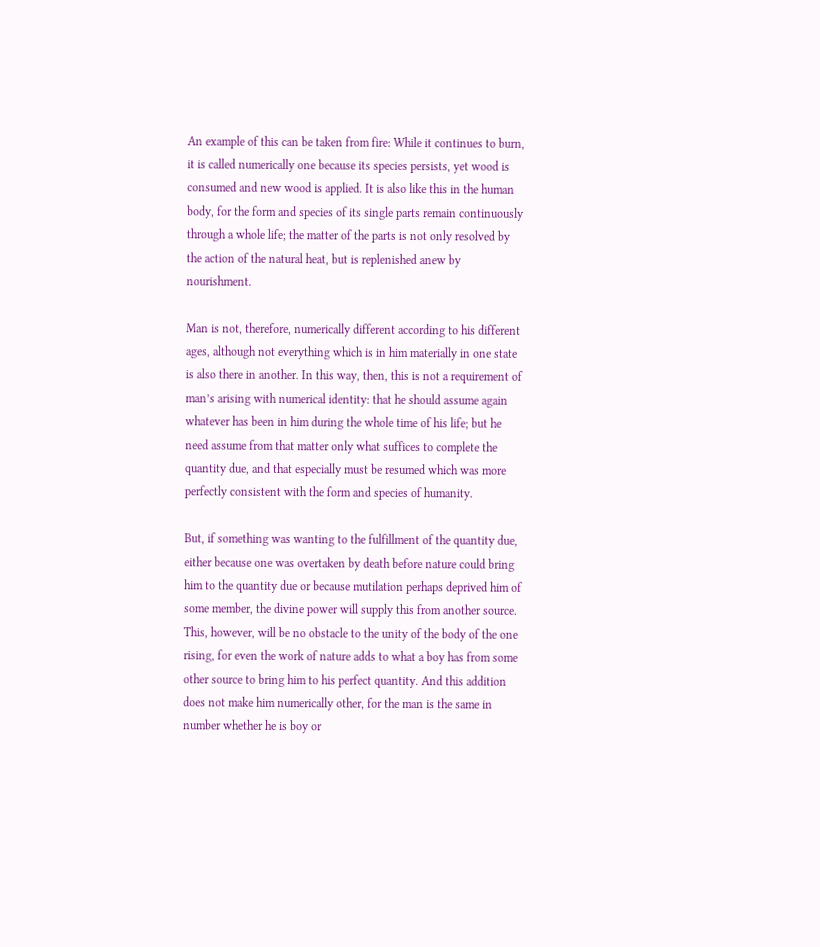An example of this can be taken from fire: While it continues to burn, it is called numerically one because its species persists, yet wood is consumed and new wood is applied. It is also like this in the human body, for the form and species of its single parts remain continuously through a whole life; the matter of the parts is not only resolved by the action of the natural heat, but is replenished anew by nourishment.

Man is not, therefore, numerically different according to his different ages, although not everything which is in him materially in one state is also there in another. In this way, then, this is not a requirement of man’s arising with numerical identity: that he should assume again whatever has been in him during the whole time of his life; but he need assume from that matter only what suffices to complete the quantity due, and that especially must be resumed which was more perfectly consistent with the form and species of humanity.

But, if something was wanting to the fulfillment of the quantity due, either because one was overtaken by death before nature could bring him to the quantity due or because mutilation perhaps deprived him of some member, the divine power will supply this from another source. This, however, will be no obstacle to the unity of the body of the one rising, for even the work of nature adds to what a boy has from some other source to bring him to his perfect quantity. And this addition does not make him numerically other, for the man is the same in number whether he is boy or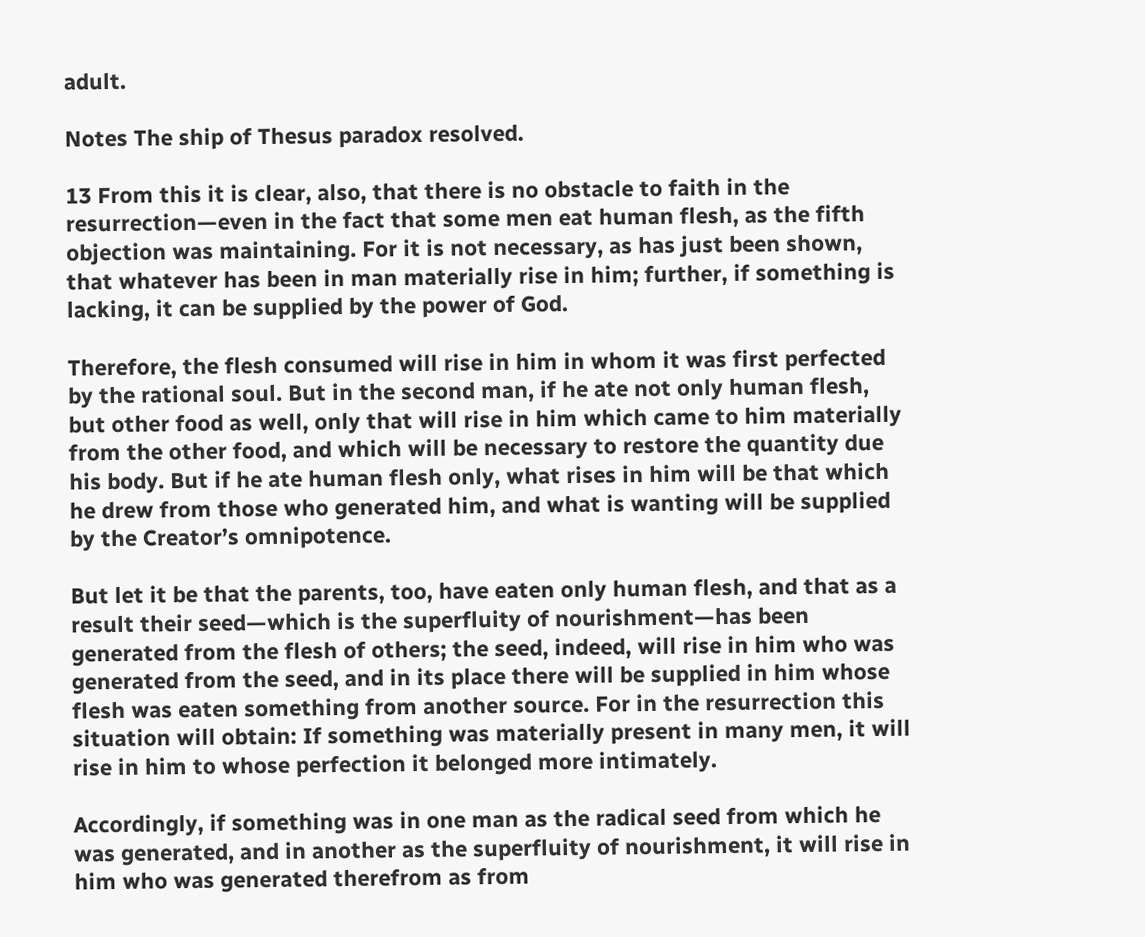adult.

Notes The ship of Thesus paradox resolved.

13 From this it is clear, also, that there is no obstacle to faith in the resurrection—even in the fact that some men eat human flesh, as the fifth objection was maintaining. For it is not necessary, as has just been shown, that whatever has been in man materially rise in him; further, if something is lacking, it can be supplied by the power of God.

Therefore, the flesh consumed will rise in him in whom it was first perfected by the rational soul. But in the second man, if he ate not only human flesh, but other food as well, only that will rise in him which came to him materially from the other food, and which will be necessary to restore the quantity due his body. But if he ate human flesh only, what rises in him will be that which he drew from those who generated him, and what is wanting will be supplied by the Creator’s omnipotence.

But let it be that the parents, too, have eaten only human flesh, and that as a result their seed—which is the superfluity of nourishment—has been generated from the flesh of others; the seed, indeed, will rise in him who was generated from the seed, and in its place there will be supplied in him whose flesh was eaten something from another source. For in the resurrection this situation will obtain: If something was materially present in many men, it will rise in him to whose perfection it belonged more intimately.

Accordingly, if something was in one man as the radical seed from which he was generated, and in another as the superfluity of nourishment, it will rise in him who was generated therefrom as from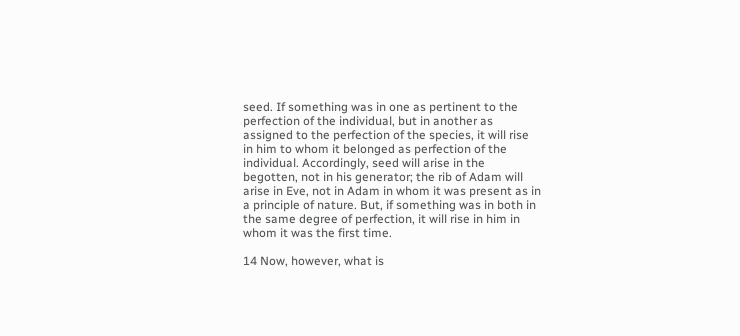seed. If something was in one as pertinent to the perfection of the individual, but in another as assigned to the perfection of the species, it will rise in him to whom it belonged as perfection of the individual. Accordingly, seed will arise in the begotten, not in his generator; the rib of Adam will arise in Eve, not in Adam in whom it was present as in a principle of nature. But, if something was in both in the same degree of perfection, it will rise in him in whom it was the first time.

14 Now, however, what is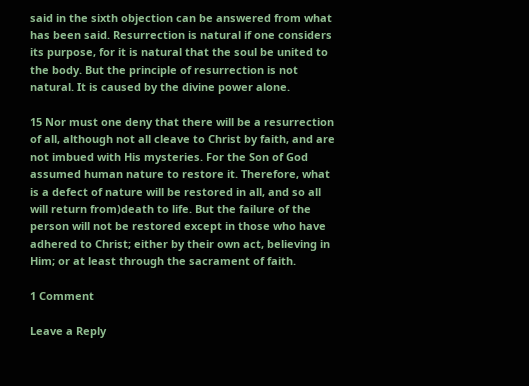said in the sixth objection can be answered from what has been said. Resurrection is natural if one considers its purpose, for it is natural that the soul be united to the body. But the principle of resurrection is not natural. It is caused by the divine power alone.

15 Nor must one deny that there will be a resurrection of all, although not all cleave to Christ by faith, and are not imbued with His mysteries. For the Son of God assumed human nature to restore it. Therefore, what is a defect of nature will be restored in all, and so all will return from)death to life. But the failure of the person will not be restored except in those who have adhered to Christ; either by their own act, believing in Him; or at least through the sacrament of faith.

1 Comment

Leave a Reply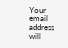Your email address will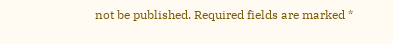not be published. Required fields are marked *